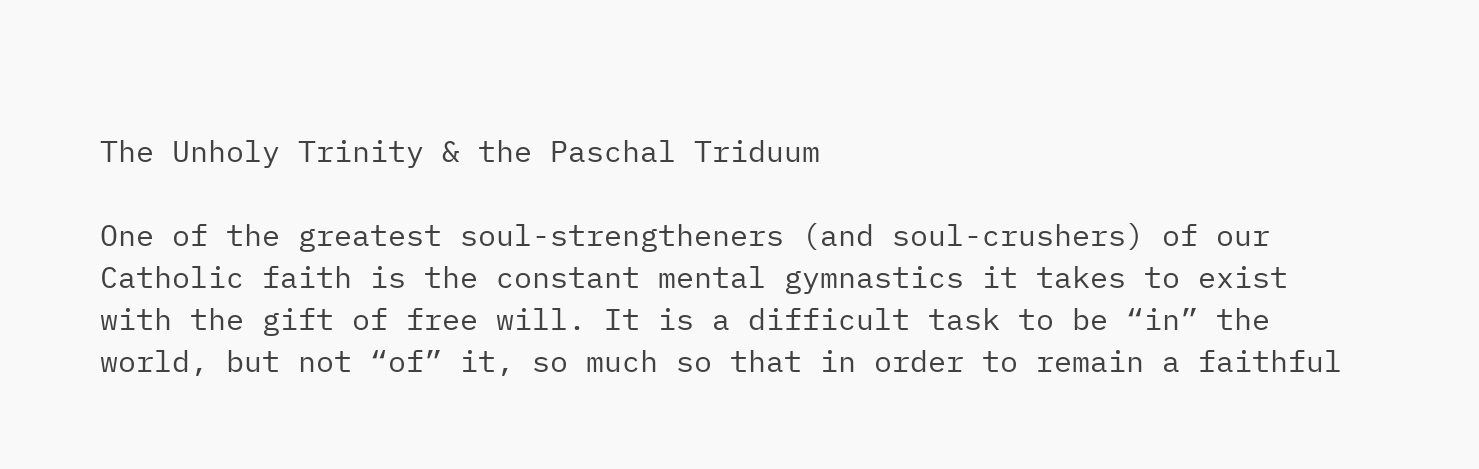The Unholy Trinity & the Paschal Triduum

One of the greatest soul-strengtheners (and soul-crushers) of our Catholic faith is the constant mental gymnastics it takes to exist with the gift of free will. It is a difficult task to be “in” the world, but not “of” it, so much so that in order to remain a faithful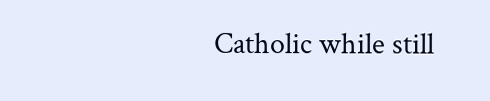Catholic while still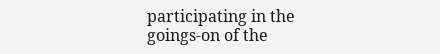participating in the goings-on of the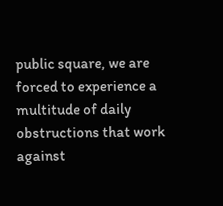public square, we are forced to experience a multitude of daily obstructions that work against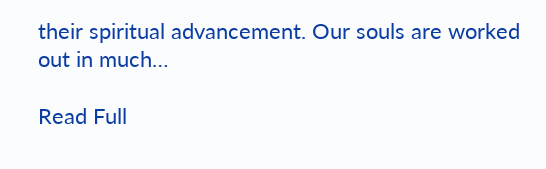their spiritual advancement. Our souls are worked out in much…

Read Full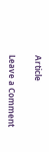Article

Leave a Comment